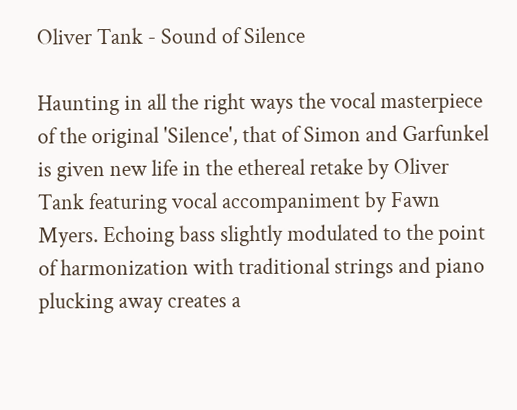Oliver Tank - Sound of Silence

Haunting in all the right ways the vocal masterpiece of the original 'Silence', that of Simon and Garfunkel is given new life in the ethereal retake by Oliver Tank featuring vocal accompaniment by Fawn Myers. Echoing bass slightly modulated to the point of harmonization with traditional strings and piano plucking away creates a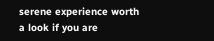serene experience worth a look if you are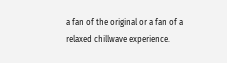a fan of the original or a fan of a relaxed chillwave experience.